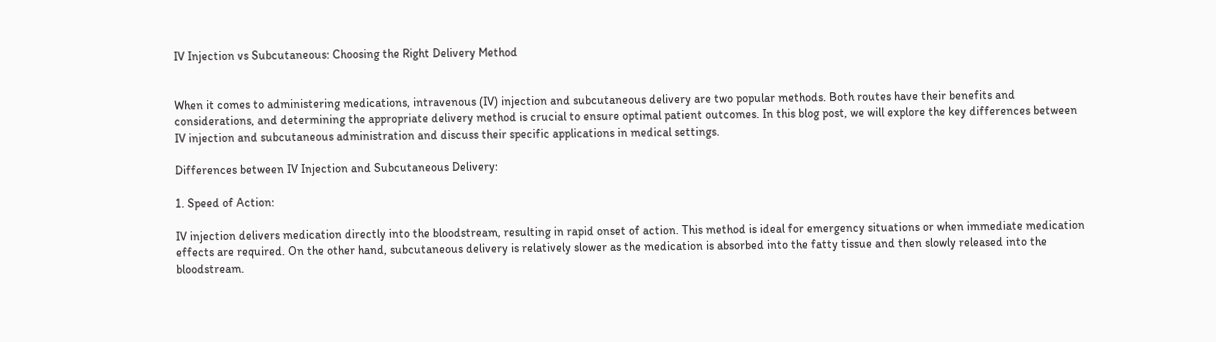IV Injection vs Subcutaneous: Choosing the Right Delivery Method


When it comes to administering medications, intravenous (IV) injection and subcutaneous delivery are two popular methods. Both routes have their benefits and considerations, and determining the appropriate delivery method is crucial to ensure optimal patient outcomes. In this blog post, we will explore the key differences between IV injection and subcutaneous administration and discuss their specific applications in medical settings.

Differences between IV Injection and Subcutaneous Delivery:

1. Speed of Action:

IV injection delivers medication directly into the bloodstream, resulting in rapid onset of action. This method is ideal for emergency situations or when immediate medication effects are required. On the other hand, subcutaneous delivery is relatively slower as the medication is absorbed into the fatty tissue and then slowly released into the bloodstream.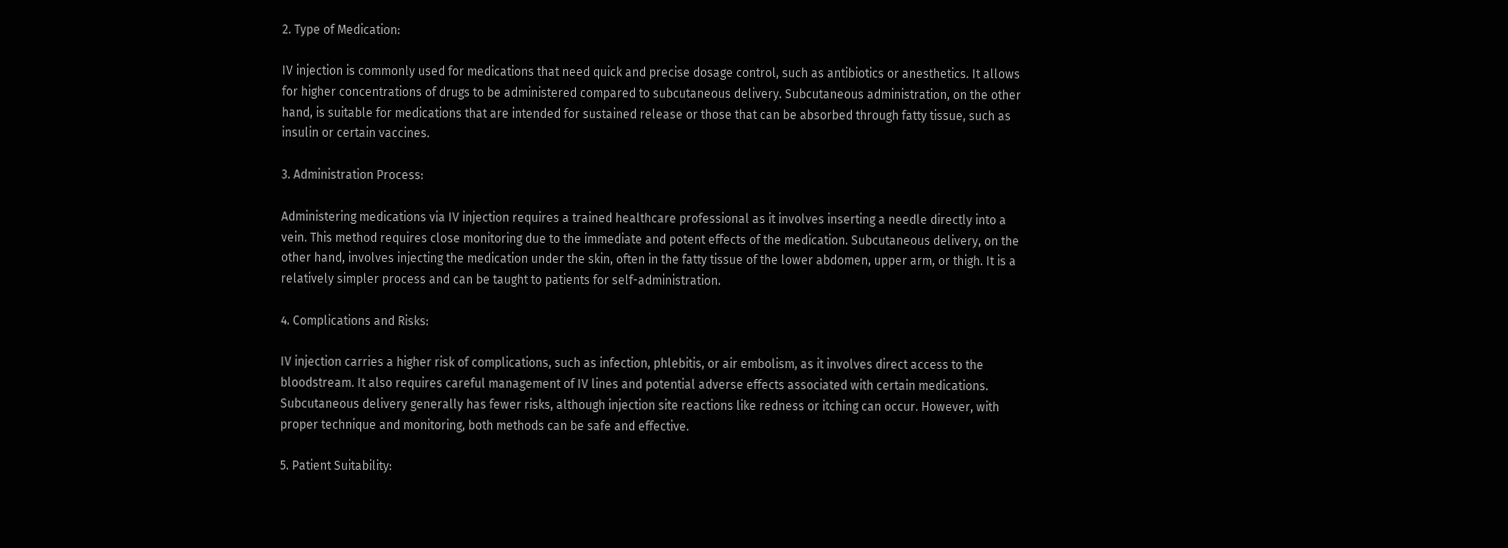2. Type of Medication:

IV injection is commonly used for medications that need quick and precise dosage control, such as antibiotics or anesthetics. It allows for higher concentrations of drugs to be administered compared to subcutaneous delivery. Subcutaneous administration, on the other hand, is suitable for medications that are intended for sustained release or those that can be absorbed through fatty tissue, such as insulin or certain vaccines.

3. Administration Process:

Administering medications via IV injection requires a trained healthcare professional as it involves inserting a needle directly into a vein. This method requires close monitoring due to the immediate and potent effects of the medication. Subcutaneous delivery, on the other hand, involves injecting the medication under the skin, often in the fatty tissue of the lower abdomen, upper arm, or thigh. It is a relatively simpler process and can be taught to patients for self-administration.

4. Complications and Risks:

IV injection carries a higher risk of complications, such as infection, phlebitis, or air embolism, as it involves direct access to the bloodstream. It also requires careful management of IV lines and potential adverse effects associated with certain medications. Subcutaneous delivery generally has fewer risks, although injection site reactions like redness or itching can occur. However, with proper technique and monitoring, both methods can be safe and effective.

5. Patient Suitability: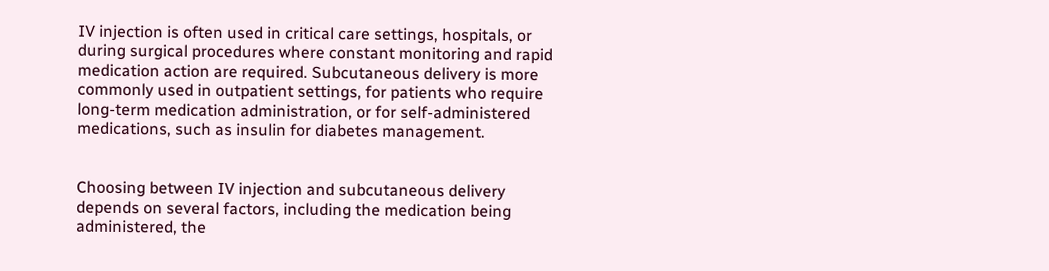IV injection is often used in critical care settings, hospitals, or during surgical procedures where constant monitoring and rapid medication action are required. Subcutaneous delivery is more commonly used in outpatient settings, for patients who require long-term medication administration, or for self-administered medications, such as insulin for diabetes management.


Choosing between IV injection and subcutaneous delivery depends on several factors, including the medication being administered, the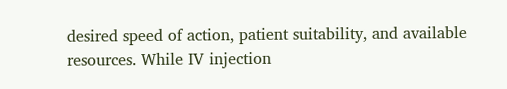desired speed of action, patient suitability, and available resources. While IV injection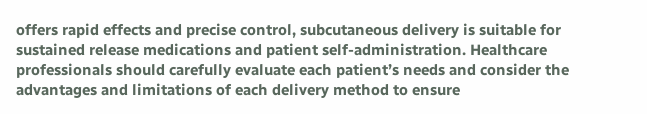offers rapid effects and precise control, subcutaneous delivery is suitable for sustained release medications and patient self-administration. Healthcare professionals should carefully evaluate each patient’s needs and consider the advantages and limitations of each delivery method to ensure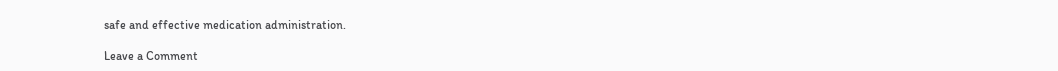safe and effective medication administration.

Leave a Comment